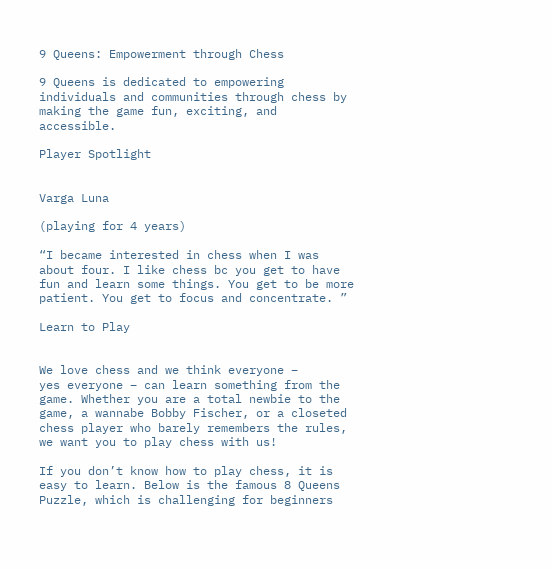9 Queens: Empowerment through Chess

9 Queens is dedicated to empowering individuals and communities through chess by making the game fun, exciting, and accessible.

Player Spotlight


Varga Luna

(playing for 4 years)

“I became interested in chess when I was about four. I like chess bc you get to have fun and learn some things. You get to be more patient. You get to focus and concentrate. ”

Learn to Play


We love chess and we think everyone –
yes everyone – can learn something from the game. Whether you are a total newbie to the game, a wannabe Bobby Fischer, or a closeted chess player who barely remembers the rules, we want you to play chess with us!

If you don’t know how to play chess, it is easy to learn. Below is the famous 8 Queens Puzzle, which is challenging for beginners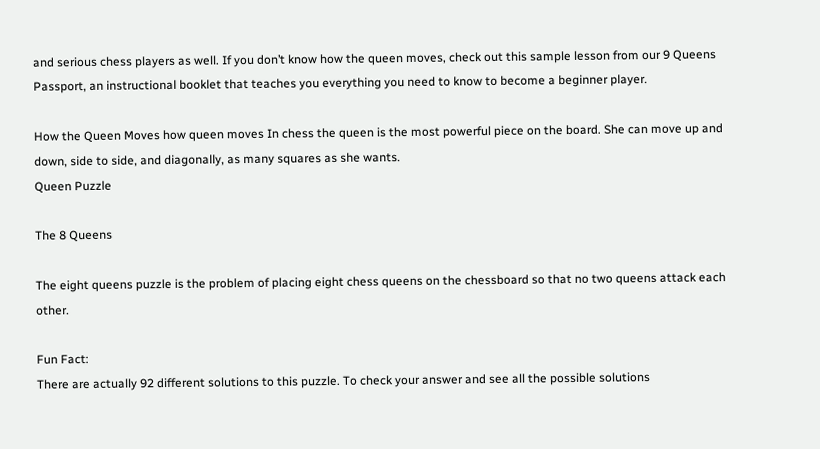and serious chess players as well. If you don’t know how the queen moves, check out this sample lesson from our 9 Queens Passport, an instructional booklet that teaches you everything you need to know to become a beginner player.

How the Queen Moves how queen moves In chess the queen is the most powerful piece on the board. She can move up and down, side to side, and diagonally, as many squares as she wants.
Queen Puzzle

The 8 Queens

The eight queens puzzle is the problem of placing eight chess queens on the chessboard so that no two queens attack each other.

Fun Fact:
There are actually 92 different solutions to this puzzle. To check your answer and see all the possible solutions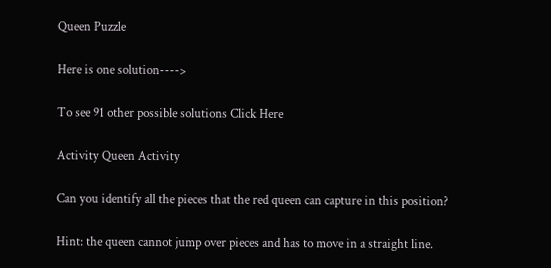Queen Puzzle

Here is one solution---->

To see 91 other possible solutions Click Here

Activity Queen Activity

Can you identify all the pieces that the red queen can capture in this position?

Hint: the queen cannot jump over pieces and has to move in a straight line.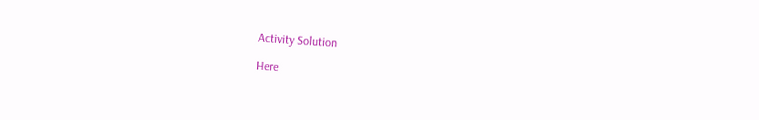Activity Solution

Here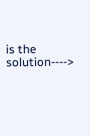is the solution---->